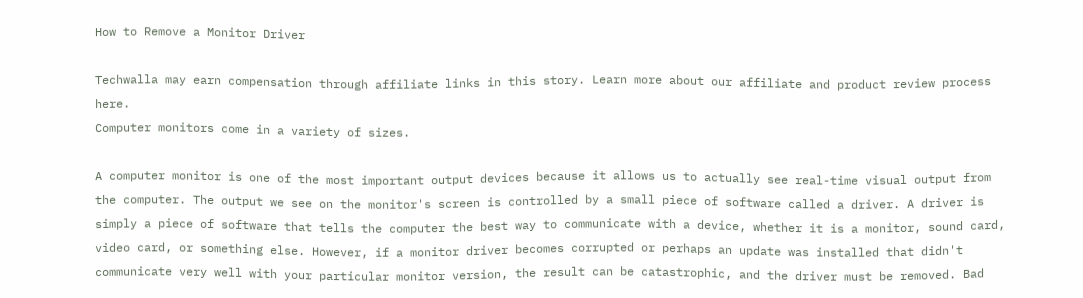How to Remove a Monitor Driver

Techwalla may earn compensation through affiliate links in this story. Learn more about our affiliate and product review process here.
Computer monitors come in a variety of sizes.

A computer monitor is one of the most important output devices because it allows us to actually see real-time visual output from the computer. The output we see on the monitor's screen is controlled by a small piece of software called a driver. A driver is simply a piece of software that tells the computer the best way to communicate with a device, whether it is a monitor, sound card, video card, or something else. However, if a monitor driver becomes corrupted or perhaps an update was installed that didn't communicate very well with your particular monitor version, the result can be catastrophic, and the driver must be removed. Bad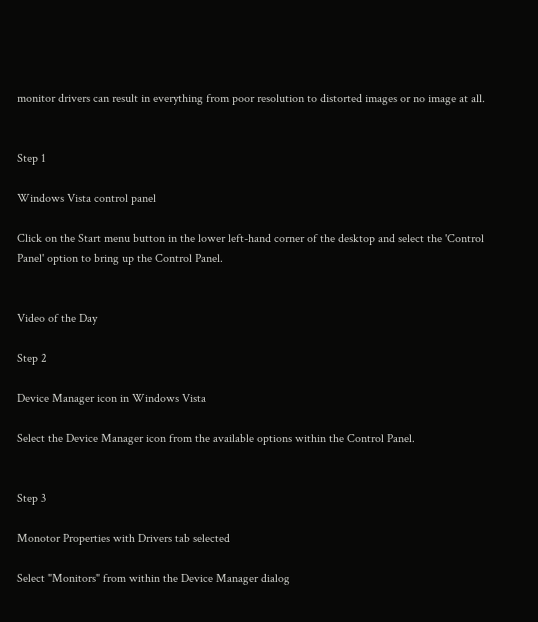monitor drivers can result in everything from poor resolution to distorted images or no image at all.


Step 1

Windows Vista control panel

Click on the Start menu button in the lower left-hand corner of the desktop and select the 'Control Panel' option to bring up the Control Panel.


Video of the Day

Step 2

Device Manager icon in Windows Vista

Select the Device Manager icon from the available options within the Control Panel.


Step 3

Monotor Properties with Drivers tab selected

Select "Monitors" from within the Device Manager dialog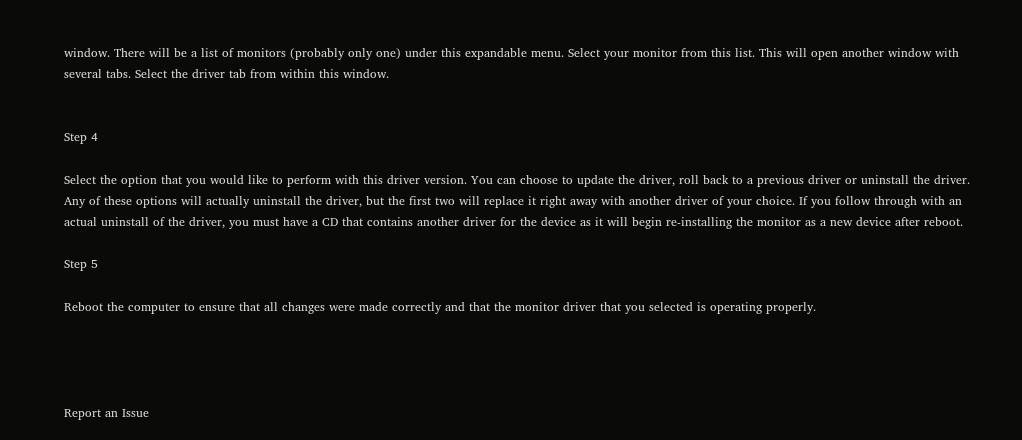window. There will be a list of monitors (probably only one) under this expandable menu. Select your monitor from this list. This will open another window with several tabs. Select the driver tab from within this window.


Step 4

Select the option that you would like to perform with this driver version. You can choose to update the driver, roll back to a previous driver or uninstall the driver. Any of these options will actually uninstall the driver, but the first two will replace it right away with another driver of your choice. If you follow through with an actual uninstall of the driver, you must have a CD that contains another driver for the device as it will begin re-installing the monitor as a new device after reboot.

Step 5

Reboot the computer to ensure that all changes were made correctly and that the monitor driver that you selected is operating properly.




Report an Issue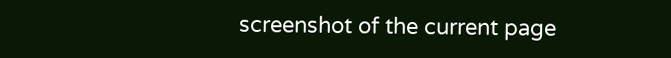screenshot of the current page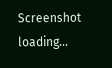Screenshot loading...